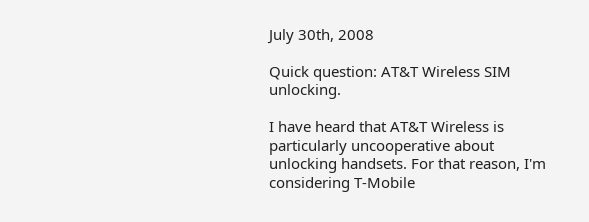July 30th, 2008

Quick question: AT&T Wireless SIM unlocking.

I have heard that AT&T Wireless is particularly uncooperative about unlocking handsets. For that reason, I'm considering T-Mobile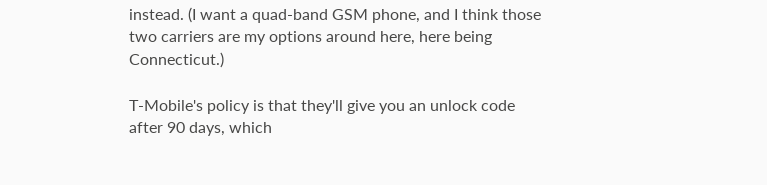instead. (I want a quad-band GSM phone, and I think those two carriers are my options around here, here being Connecticut.)

T-Mobile's policy is that they'll give you an unlock code after 90 days, which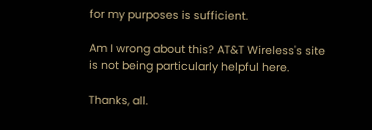for my purposes is sufficient.

Am I wrong about this? AT&T Wireless's site is not being particularly helpful here.

Thanks, all.